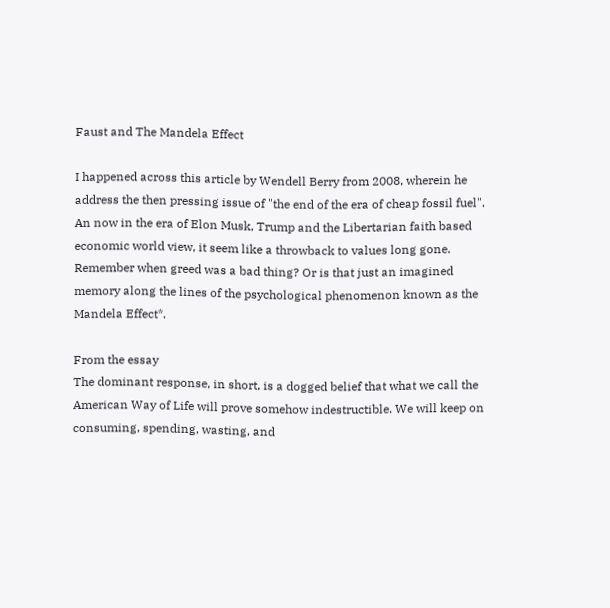Faust and The Mandela Effect

I happened across this article by Wendell Berry from 2008, wherein he address the then pressing issue of "the end of the era of cheap fossil fuel". An now in the era of Elon Musk, Trump and the Libertarian faith based economic world view, it seem like a throwback to values long gone. Remember when greed was a bad thing? Or is that just an imagined memory along the lines of the psychological phenomenon known as the Mandela Effect*.

From the essay
The dominant response, in short, is a dogged belief that what we call the American Way of Life will prove somehow indestructible. We will keep on consuming, spending, wasting, and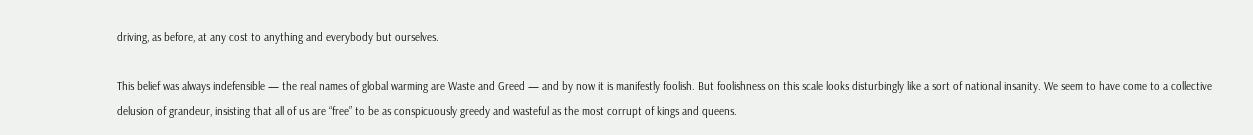driving, as before, at any cost to anything and everybody but ourselves.

This belief was always indefensible — the real names of global warming are Waste and Greed — and by now it is manifestly foolish. But foolishness on this scale looks disturbingly like a sort of national insanity. We seem to have come to a collective delusion of grandeur, insisting that all of us are “free” to be as conspicuously greedy and wasteful as the most corrupt of kings and queens.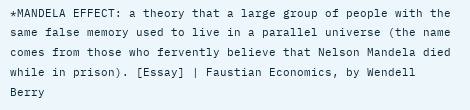*MANDELA EFFECT: a theory that a large group of people with the same false memory used to live in a parallel universe (the name comes from those who fervently believe that Nelson Mandela died while in prison). [Essay] | Faustian Economics, by Wendell Berry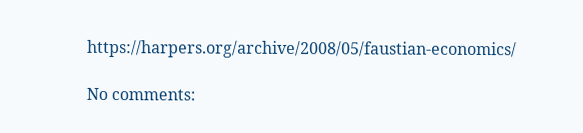https://harpers.org/archive/2008/05/faustian-economics/

No comments: